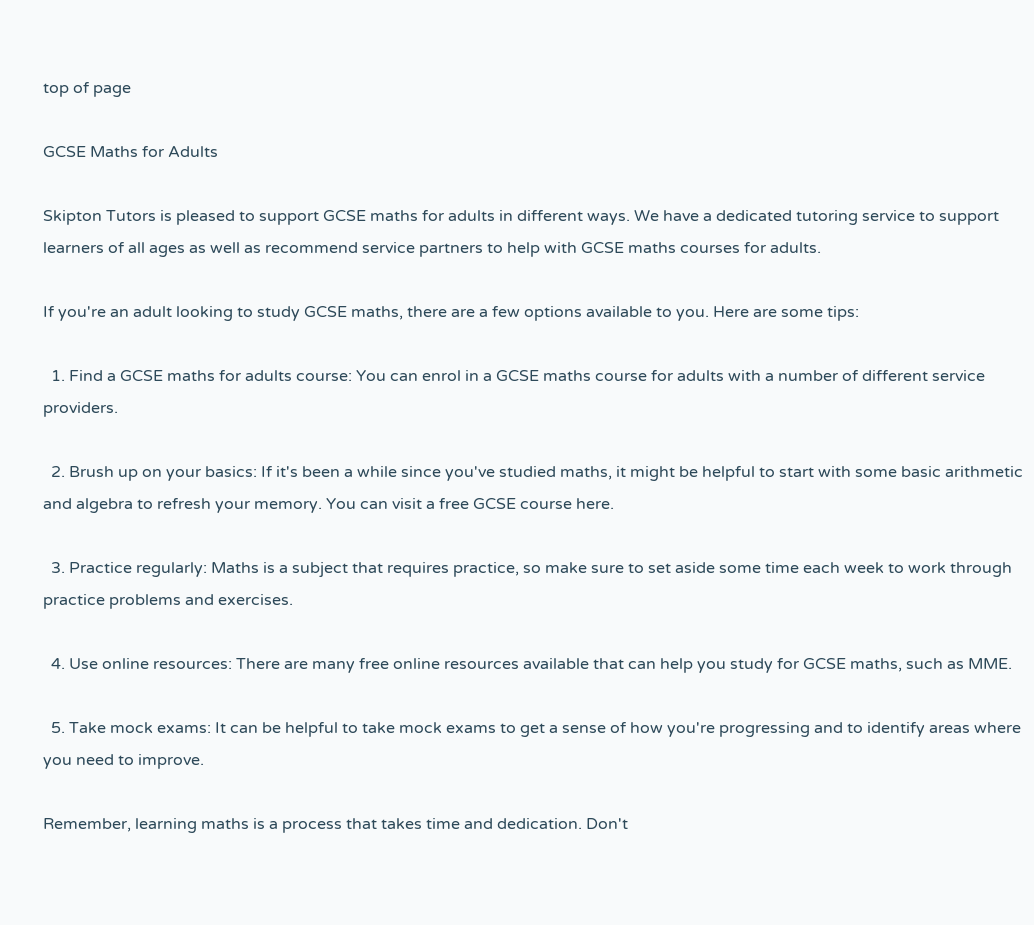top of page

GCSE Maths for Adults

Skipton Tutors is pleased to support GCSE maths for adults in different ways. We have a dedicated tutoring service to support learners of all ages as well as recommend service partners to help with GCSE maths courses for adults.

If you're an adult looking to study GCSE maths, there are a few options available to you. Here are some tips:

  1. Find a GCSE maths for adults course: You can enrol in a GCSE maths course for adults with a number of different service providers.

  2. Brush up on your basics: If it's been a while since you've studied maths, it might be helpful to start with some basic arithmetic and algebra to refresh your memory. You can visit a free GCSE course here.

  3. Practice regularly: Maths is a subject that requires practice, so make sure to set aside some time each week to work through practice problems and exercises.

  4. Use online resources: There are many free online resources available that can help you study for GCSE maths, such as MME.

  5. Take mock exams: It can be helpful to take mock exams to get a sense of how you're progressing and to identify areas where you need to improve.

Remember, learning maths is a process that takes time and dedication. Don't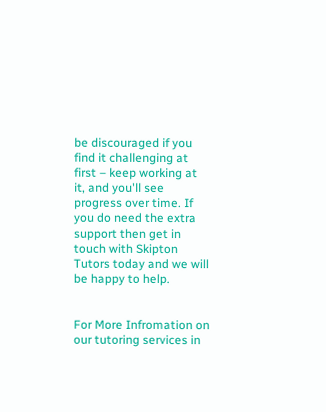be discouraged if you find it challenging at first – keep working at it, and you'll see progress over time. If you do need the extra support then get in touch with Skipton Tutors today and we will be happy to help.


For More Infromation on our tutoring services in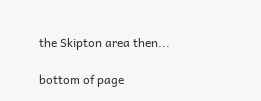the Skipton area then...

bottom of page